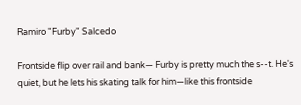Ramiro "Furby" Salcedo

Frontside flip over rail and bank— Furby is pretty much the s--t. He's quiet, but he lets his skating talk for him—like this frontside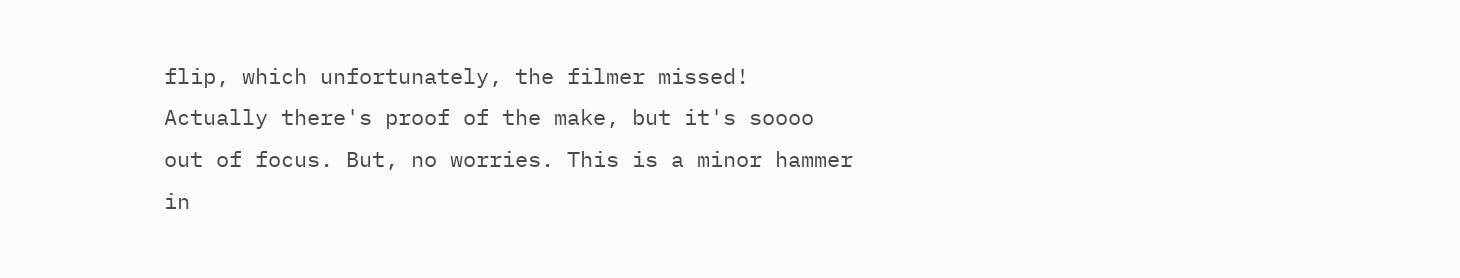flip, which unfortunately, the filmer missed! Actually there's proof of the make, but it's soooo out of focus. But, no worries. This is a minor hammer in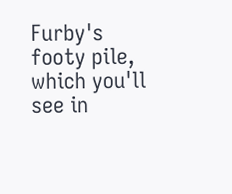Furby's footy pile, which you'll see in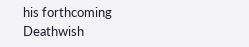his forthcoming Deathwish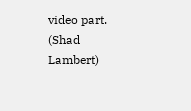video part. (Shad Lambert)